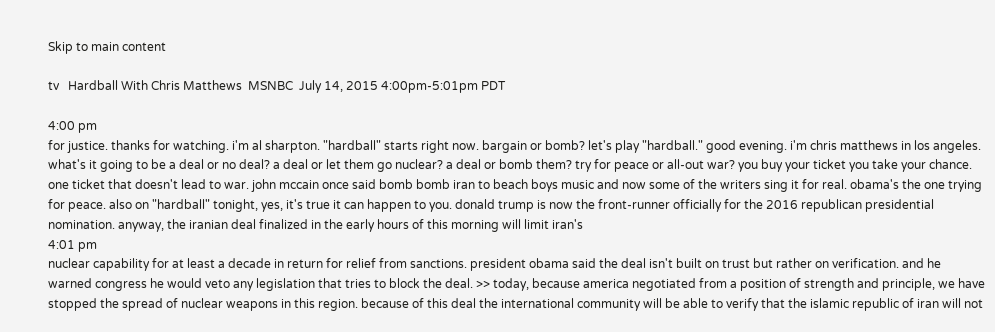Skip to main content

tv   Hardball With Chris Matthews  MSNBC  July 14, 2015 4:00pm-5:01pm PDT

4:00 pm
for justice. thanks for watching. i'm al sharpton. "hardball" starts right now. bargain or bomb? let's play "hardball." good evening. i'm chris matthews in los angeles. what's it going to be a deal or no deal? a deal or let them go nuclear? a deal or bomb them? try for peace or all-out war? you buy your ticket you take your chance. one ticket that doesn't lead to war. john mccain once said bomb bomb iran to beach boys music and now some of the writers sing it for real. obama's the one trying for peace. also on "hardball" tonight, yes, it's true it can happen to you. donald trump is now the front-runner officially for the 2016 republican presidential nomination. anyway, the iranian deal finalized in the early hours of this morning will limit iran's
4:01 pm
nuclear capability for at least a decade in return for relief from sanctions. president obama said the deal isn't built on trust but rather on verification. and he warned congress he would veto any legislation that tries to block the deal. >> today, because america negotiated from a position of strength and principle, we have stopped the spread of nuclear weapons in this region. because of this deal the international community will be able to verify that the islamic republic of iran will not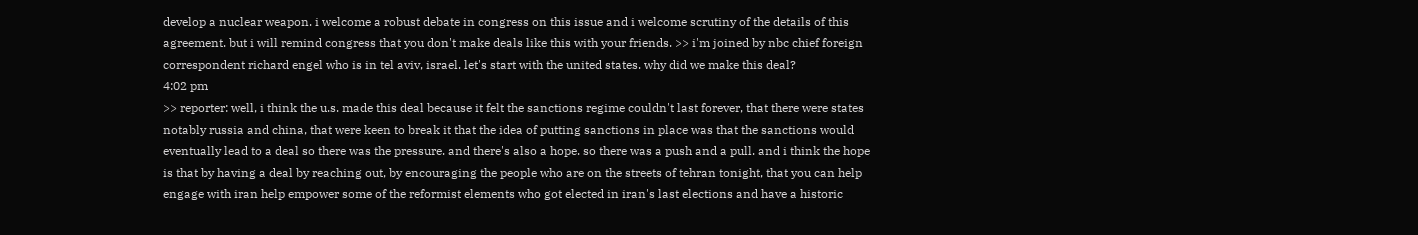develop a nuclear weapon. i welcome a robust debate in congress on this issue and i welcome scrutiny of the details of this agreement. but i will remind congress that you don't make deals like this with your friends. >> i'm joined by nbc chief foreign correspondent richard engel who is in tel aviv, israel. let's start with the united states. why did we make this deal?
4:02 pm
>> reporter: well, i think the u.s. made this deal because it felt the sanctions regime couldn't last forever, that there were states notably russia and china, that were keen to break it that the idea of putting sanctions in place was that the sanctions would eventually lead to a deal so there was the pressure. and there's also a hope. so there was a push and a pull. and i think the hope is that by having a deal by reaching out, by encouraging the people who are on the streets of tehran tonight, that you can help engage with iran help empower some of the reformist elements who got elected in iran's last elections and have a historic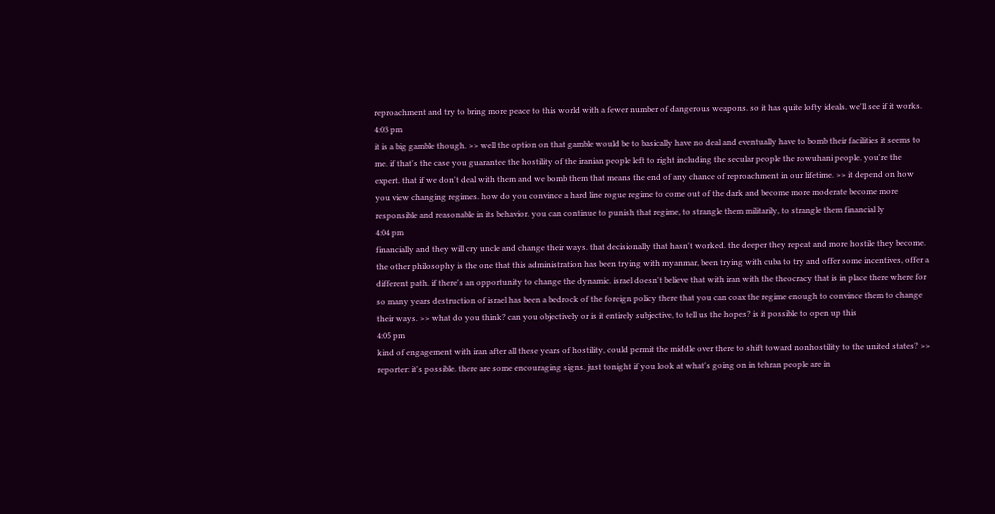reproachment and try to bring more peace to this world with a fewer number of dangerous weapons. so it has quite lofty ideals. we'll see if it works.
4:03 pm
it is a big gamble though. >> well the option on that gamble would be to basically have no deal and eventually have to bomb their facilities it seems to me. if that's the case you guarantee the hostility of the iranian people left to right including the secular people the rowuhani people. you're the expert. that if we don't deal with them and we bomb them that means the end of any chance of reproachment in our lifetime. >> it depend on how you view changing regimes. how do you convince a hard line rogue regime to come out of the dark and become more moderate become more responsible and reasonable in its behavior. you can continue to punish that regime, to strangle them militarily, to strangle them financial ly
4:04 pm
financially and they will cry uncle and change their ways. that decisionally that hasn't worked. the deeper they repeat and more hostile they become. the other philosophy is the one that this administration has been trying with myanmar, been trying with cuba to try and offer some incentives, offer a different path. if there's an opportunity to change the dynamic. israel doesn't believe that with iran with the theocracy that is in place there where for so many years destruction of israel has been a bedrock of the foreign policy there that you can coax the regime enough to convince them to change their ways. >> what do you think? can you objectively or is it entirely subjective, to tell us the hopes? is it possible to open up this
4:05 pm
kind of engagement with iran after all these years of hostility, could permit the middle over there to shift toward nonhostility to the united states? >> reporter: it's possible. there are some encouraging signs. just tonight if you look at what's going on in tehran people are in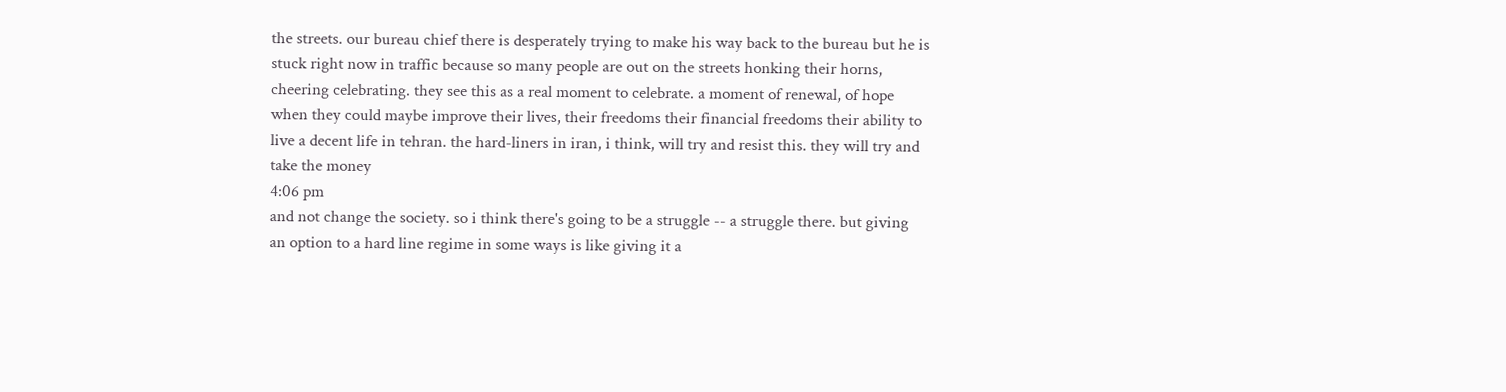the streets. our bureau chief there is desperately trying to make his way back to the bureau but he is stuck right now in traffic because so many people are out on the streets honking their horns, cheering celebrating. they see this as a real moment to celebrate. a moment of renewal, of hope when they could maybe improve their lives, their freedoms their financial freedoms their ability to live a decent life in tehran. the hard-liners in iran, i think, will try and resist this. they will try and take the money
4:06 pm
and not change the society. so i think there's going to be a struggle -- a struggle there. but giving an option to a hard line regime in some ways is like giving it a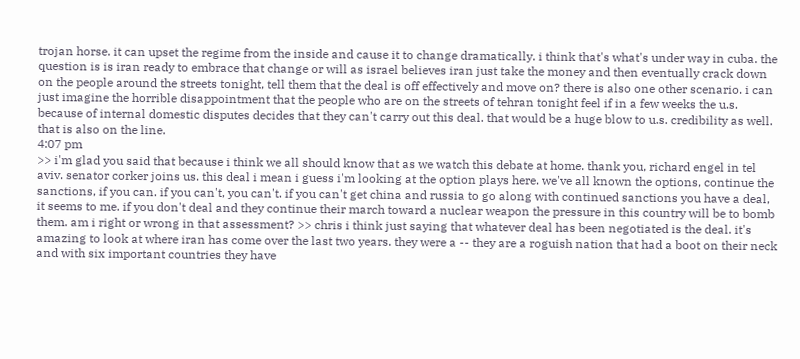trojan horse. it can upset the regime from the inside and cause it to change dramatically. i think that's what's under way in cuba. the question is is iran ready to embrace that change or will as israel believes iran just take the money and then eventually crack down on the people around the streets tonight, tell them that the deal is off effectively and move on? there is also one other scenario. i can just imagine the horrible disappointment that the people who are on the streets of tehran tonight feel if in a few weeks the u.s. because of internal domestic disputes decides that they can't carry out this deal. that would be a huge blow to u.s. credibility as well. that is also on the line.
4:07 pm
>> i'm glad you said that because i think we all should know that as we watch this debate at home. thank you, richard engel in tel aviv. senator corker joins us. this deal i mean i guess i'm looking at the option plays here. we've all known the options, continue the sanctions, if you can. if you can't, you can't. if you can't get china and russia to go along with continued sanctions you have a deal, it seems to me. if you don't deal and they continue their march toward a nuclear weapon the pressure in this country will be to bomb them. am i right or wrong in that assessment? >> chris i think just saying that whatever deal has been negotiated is the deal. it's amazing to look at where iran has come over the last two years. they were a -- they are a roguish nation that had a boot on their neck and with six important countries they have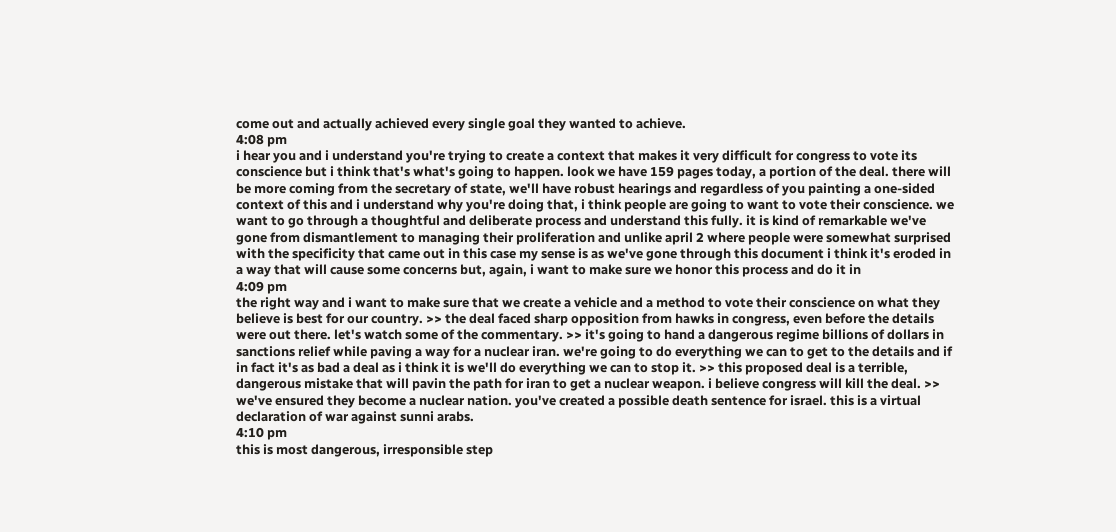come out and actually achieved every single goal they wanted to achieve.
4:08 pm
i hear you and i understand you're trying to create a context that makes it very difficult for congress to vote its conscience but i think that's what's going to happen. look we have 159 pages today, a portion of the deal. there will be more coming from the secretary of state, we'll have robust hearings and regardless of you painting a one-sided context of this and i understand why you're doing that, i think people are going to want to vote their conscience. we want to go through a thoughtful and deliberate process and understand this fully. it is kind of remarkable we've gone from dismantlement to managing their proliferation and unlike april 2 where people were somewhat surprised with the specificity that came out in this case my sense is as we've gone through this document i think it's eroded in a way that will cause some concerns but, again, i want to make sure we honor this process and do it in
4:09 pm
the right way and i want to make sure that we create a vehicle and a method to vote their conscience on what they believe is best for our country. >> the deal faced sharp opposition from hawks in congress, even before the details were out there. let's watch some of the commentary. >> it's going to hand a dangerous regime billions of dollars in sanctions relief while paving a way for a nuclear iran. we're going to do everything we can to get to the details and if in fact it's as bad a deal as i think it is we'll do everything we can to stop it. >> this proposed deal is a terrible, dangerous mistake that will pavin the path for iran to get a nuclear weapon. i believe congress will kill the deal. >> we've ensured they become a nuclear nation. you've created a possible death sentence for israel. this is a virtual declaration of war against sunni arabs.
4:10 pm
this is most dangerous, irresponsible step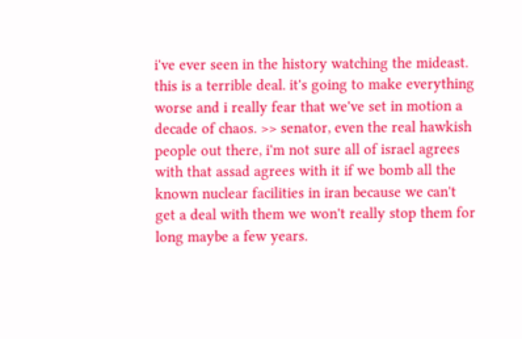i've ever seen in the history watching the mideast. this is a terrible deal. it's going to make everything worse and i really fear that we've set in motion a decade of chaos. >> senator, even the real hawkish people out there, i'm not sure all of israel agrees with that assad agrees with it if we bomb all the known nuclear facilities in iran because we can't get a deal with them we won't really stop them for long maybe a few years.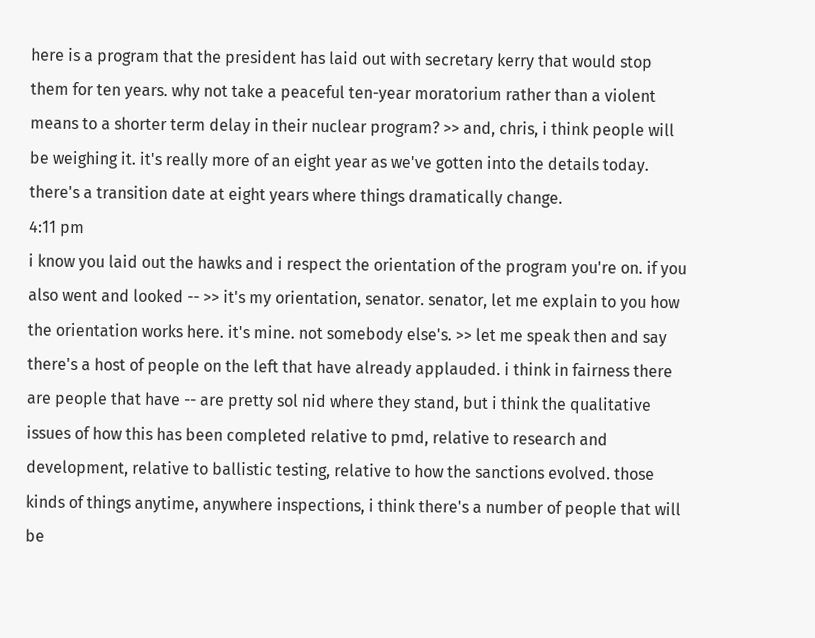here is a program that the president has laid out with secretary kerry that would stop them for ten years. why not take a peaceful ten-year moratorium rather than a violent means to a shorter term delay in their nuclear program? >> and, chris, i think people will be weighing it. it's really more of an eight year as we've gotten into the details today. there's a transition date at eight years where things dramatically change.
4:11 pm
i know you laid out the hawks and i respect the orientation of the program you're on. if you also went and looked -- >> it's my orientation, senator. senator, let me explain to you how the orientation works here. it's mine. not somebody else's. >> let me speak then and say there's a host of people on the left that have already applauded. i think in fairness there are people that have -- are pretty sol nid where they stand, but i think the qualitative issues of how this has been completed relative to pmd, relative to research and development, relative to ballistic testing, relative to how the sanctions evolved. those kinds of things anytime, anywhere inspections, i think there's a number of people that will be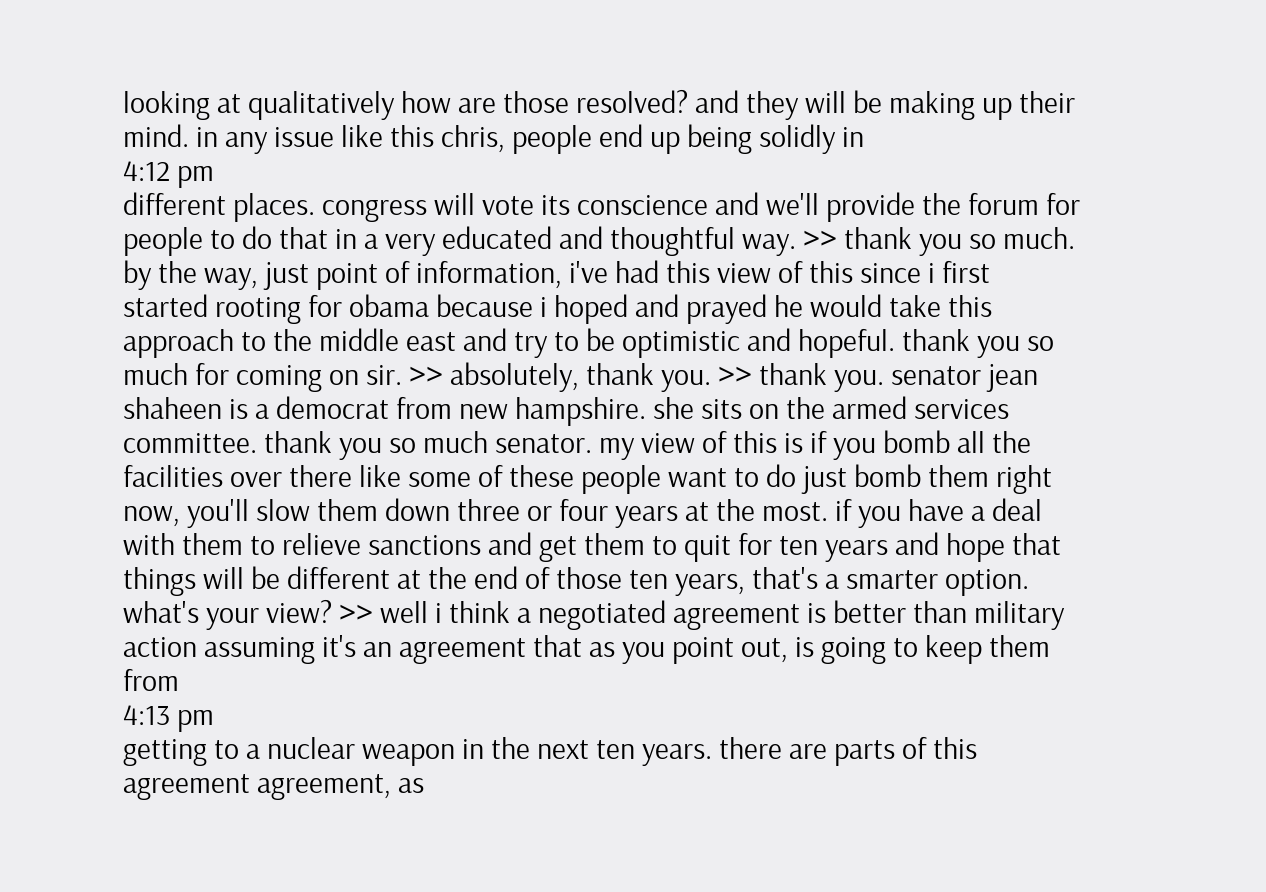looking at qualitatively how are those resolved? and they will be making up their mind. in any issue like this chris, people end up being solidly in
4:12 pm
different places. congress will vote its conscience and we'll provide the forum for people to do that in a very educated and thoughtful way. >> thank you so much. by the way, just point of information, i've had this view of this since i first started rooting for obama because i hoped and prayed he would take this approach to the middle east and try to be optimistic and hopeful. thank you so much for coming on sir. >> absolutely, thank you. >> thank you. senator jean shaheen is a democrat from new hampshire. she sits on the armed services committee. thank you so much senator. my view of this is if you bomb all the facilities over there like some of these people want to do just bomb them right now, you'll slow them down three or four years at the most. if you have a deal with them to relieve sanctions and get them to quit for ten years and hope that things will be different at the end of those ten years, that's a smarter option. what's your view? >> well i think a negotiated agreement is better than military action assuming it's an agreement that as you point out, is going to keep them from
4:13 pm
getting to a nuclear weapon in the next ten years. there are parts of this agreement agreement, as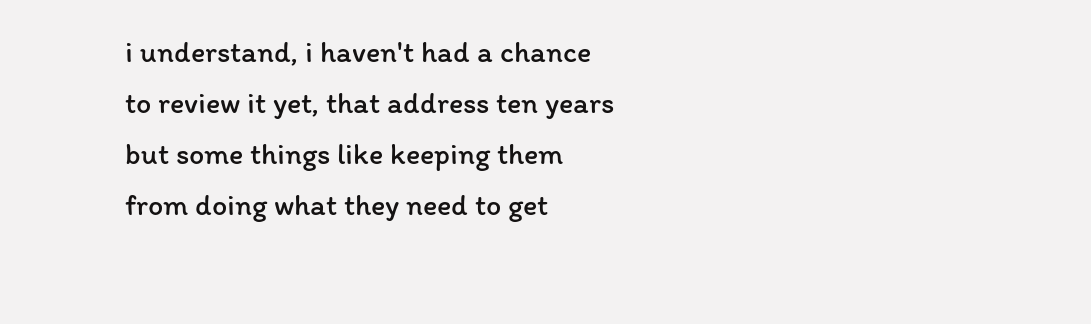i understand, i haven't had a chance to review it yet, that address ten years but some things like keeping them from doing what they need to get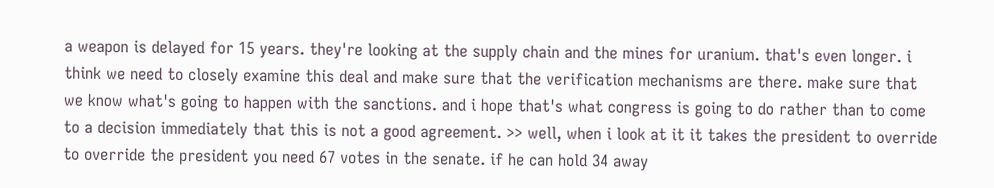a weapon is delayed for 15 years. they're looking at the supply chain and the mines for uranium. that's even longer. i think we need to closely examine this deal and make sure that the verification mechanisms are there. make sure that we know what's going to happen with the sanctions. and i hope that's what congress is going to do rather than to come to a decision immediately that this is not a good agreement. >> well, when i look at it it takes the president to override to override the president you need 67 votes in the senate. if he can hold 34 away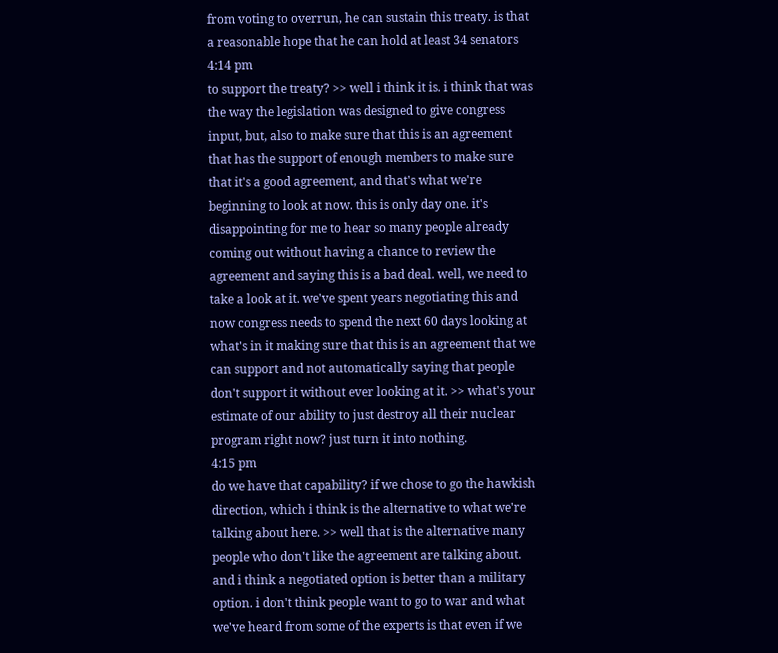from voting to overrun, he can sustain this treaty. is that a reasonable hope that he can hold at least 34 senators
4:14 pm
to support the treaty? >> well i think it is. i think that was the way the legislation was designed to give congress input, but, also to make sure that this is an agreement that has the support of enough members to make sure that it's a good agreement, and that's what we're beginning to look at now. this is only day one. it's disappointing for me to hear so many people already coming out without having a chance to review the agreement and saying this is a bad deal. well, we need to take a look at it. we've spent years negotiating this and now congress needs to spend the next 60 days looking at what's in it making sure that this is an agreement that we can support and not automatically saying that people don't support it without ever looking at it. >> what's your estimate of our ability to just destroy all their nuclear program right now? just turn it into nothing.
4:15 pm
do we have that capability? if we chose to go the hawkish direction, which i think is the alternative to what we're talking about here. >> well that is the alternative many people who don't like the agreement are talking about. and i think a negotiated option is better than a military option. i don't think people want to go to war and what we've heard from some of the experts is that even if we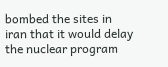bombed the sites in iran that it would delay the nuclear program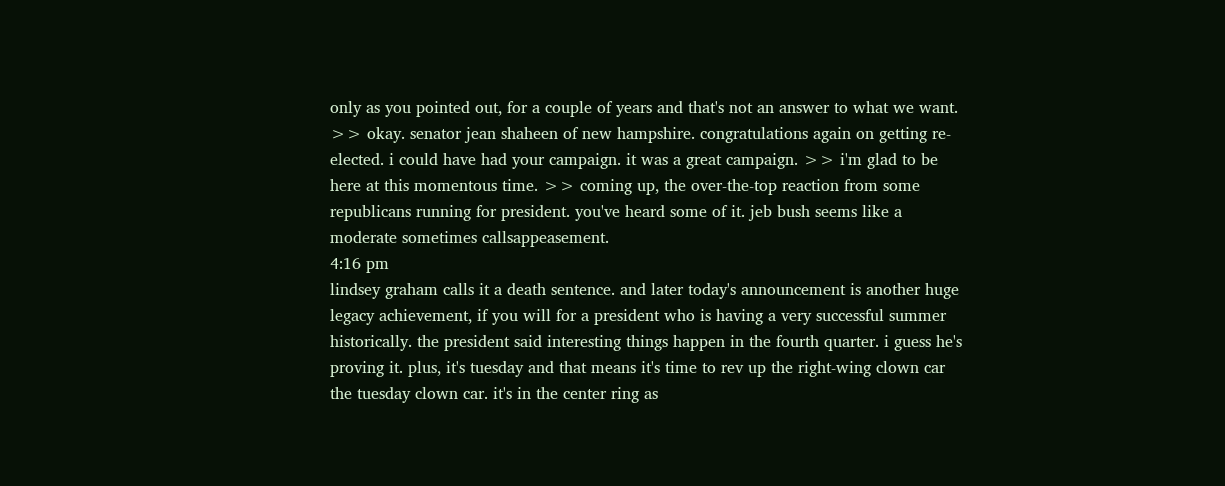only as you pointed out, for a couple of years and that's not an answer to what we want. >> okay. senator jean shaheen of new hampshire. congratulations again on getting re-elected. i could have had your campaign. it was a great campaign. >> i'm glad to be here at this momentous time. >> coming up, the over-the-top reaction from some republicans running for president. you've heard some of it. jeb bush seems like a moderate sometimes callsappeasement.
4:16 pm
lindsey graham calls it a death sentence. and later today's announcement is another huge legacy achievement, if you will for a president who is having a very successful summer historically. the president said interesting things happen in the fourth quarter. i guess he's proving it. plus, it's tuesday and that means it's time to rev up the right-wing clown car the tuesday clown car. it's in the center ring as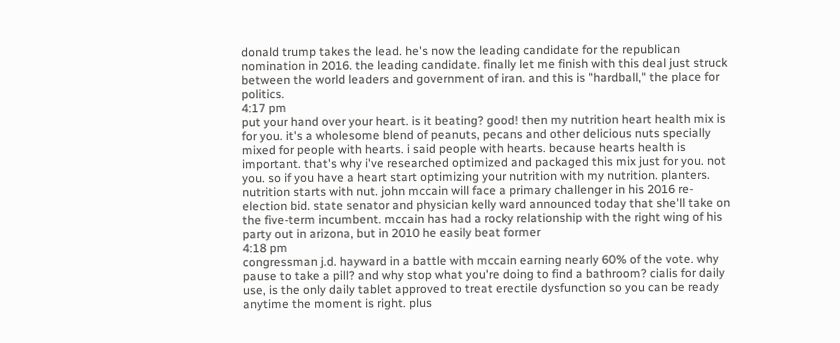donald trump takes the lead. he's now the leading candidate for the republican nomination in 2016. the leading candidate. finally let me finish with this deal just struck between the world leaders and government of iran. and this is "hardball," the place for politics.
4:17 pm
put your hand over your heart. is it beating? good! then my nutrition heart health mix is for you. it's a wholesome blend of peanuts, pecans and other delicious nuts specially mixed for people with hearts. i said people with hearts. because hearts health is important. that's why i've researched optimized and packaged this mix just for you. not you. so if you have a heart start optimizing your nutrition with my nutrition. planters. nutrition starts with nut. john mccain will face a primary challenger in his 2016 re-election bid. state senator and physician kelly ward announced today that she'll take on the five-term incumbent. mccain has had a rocky relationship with the right wing of his party out in arizona, but in 2010 he easily beat former
4:18 pm
congressman j.d. hayward in a battle with mccain earning nearly 60% of the vote. why pause to take a pill? and why stop what you're doing to find a bathroom? cialis for daily use, is the only daily tablet approved to treat erectile dysfunction so you can be ready anytime the moment is right. plus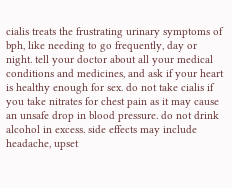cialis treats the frustrating urinary symptoms of bph, like needing to go frequently, day or night. tell your doctor about all your medical conditions and medicines, and ask if your heart is healthy enough for sex. do not take cialis if you take nitrates for chest pain as it may cause an unsafe drop in blood pressure. do not drink alcohol in excess. side effects may include headache, upset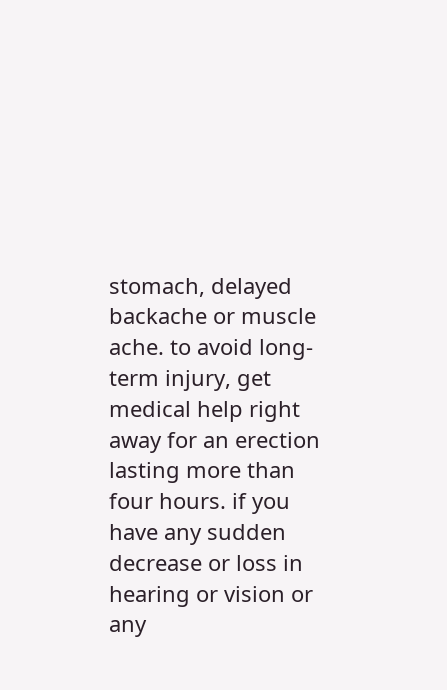stomach, delayed backache or muscle ache. to avoid long-term injury, get medical help right away for an erection lasting more than four hours. if you have any sudden decrease or loss in hearing or vision or any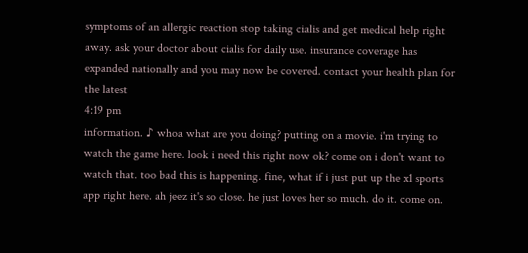symptoms of an allergic reaction stop taking cialis and get medical help right away. ask your doctor about cialis for daily use. insurance coverage has expanded nationally and you may now be covered. contact your health plan for the latest
4:19 pm
information. ♪ whoa what are you doing? putting on a movie. i'm trying to watch the game here. look i need this right now ok? come on i don't want to watch that. too bad this is happening. fine, what if i just put up the x1 sports app right here. ah jeez it's so close. he just loves her so much. do it. come on.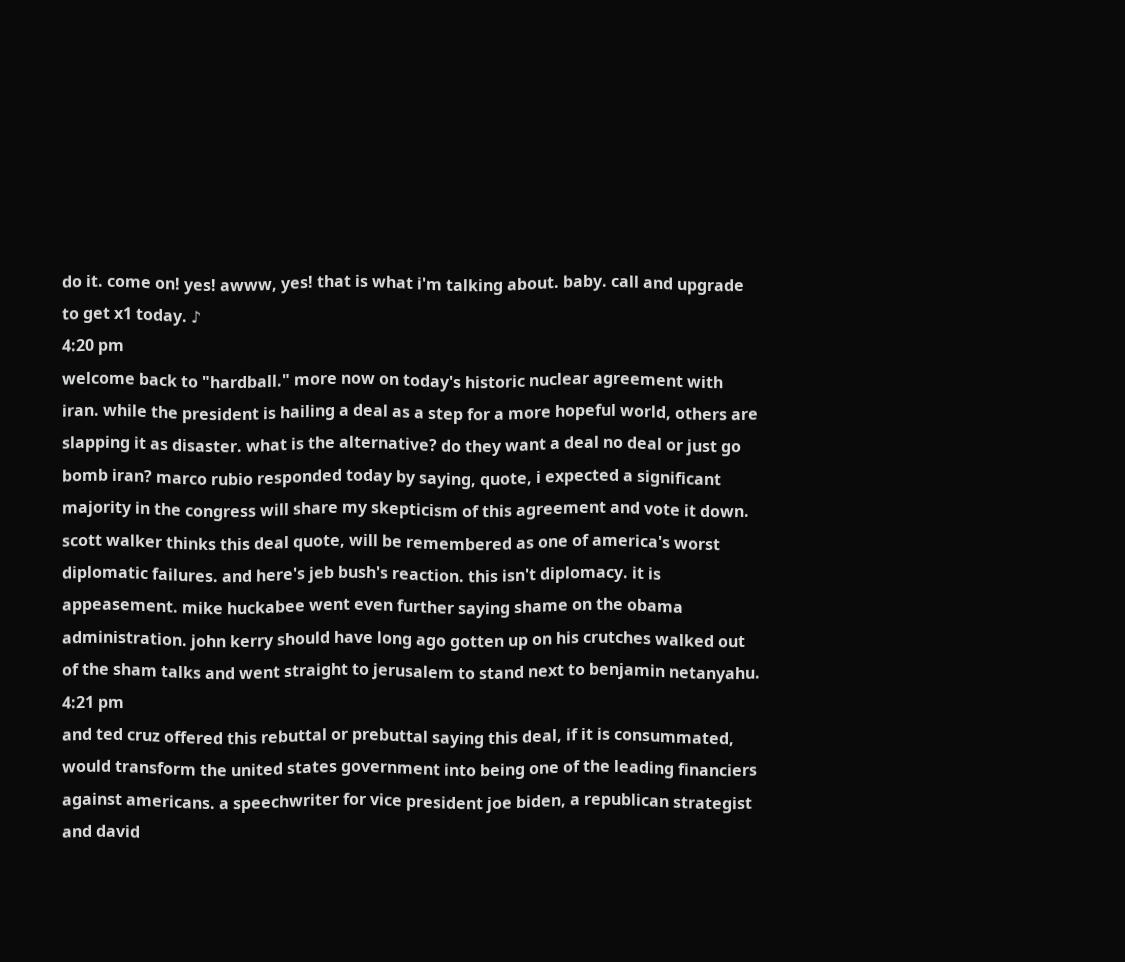do it. come on! yes! awww, yes! that is what i'm talking about. baby. call and upgrade to get x1 today. ♪
4:20 pm
welcome back to "hardball." more now on today's historic nuclear agreement with iran. while the president is hailing a deal as a step for a more hopeful world, others are slapping it as disaster. what is the alternative? do they want a deal no deal or just go bomb iran? marco rubio responded today by saying, quote, i expected a significant majority in the congress will share my skepticism of this agreement and vote it down. scott walker thinks this deal quote, will be remembered as one of america's worst diplomatic failures. and here's jeb bush's reaction. this isn't diplomacy. it is appeasement. mike huckabee went even further saying shame on the obama administration. john kerry should have long ago gotten up on his crutches walked out of the sham talks and went straight to jerusalem to stand next to benjamin netanyahu.
4:21 pm
and ted cruz offered this rebuttal or prebuttal saying this deal, if it is consummated, would transform the united states government into being one of the leading financiers against americans. a speechwriter for vice president joe biden, a republican strategist and david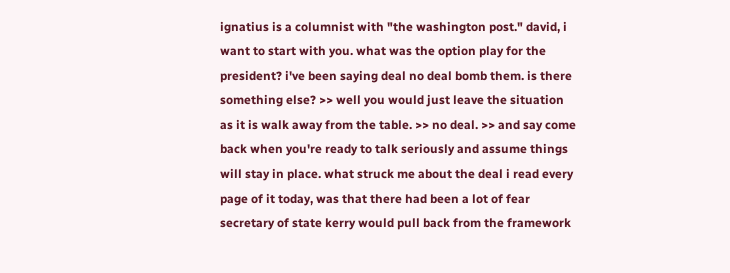ignatius is a columnist with "the washington post." david, i want to start with you. what was the option play for the president? i've been saying deal no deal bomb them. is there something else? >> well you would just leave the situation as it is walk away from the table. >> no deal. >> and say come back when you're ready to talk seriously and assume things will stay in place. what struck me about the deal i read every page of it today, was that there had been a lot of fear secretary of state kerry would pull back from the framework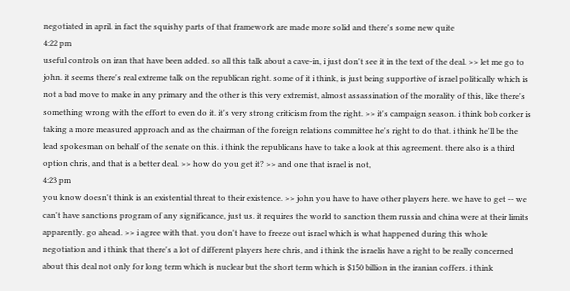negotiated in april. in fact the squishy parts of that framework are made more solid and there's some new quite
4:22 pm
useful controls on iran that have been added. so all this talk about a cave-in, i just don't see it in the text of the deal. >> let me go to john. it seems there's real extreme talk on the republican right. some of it i think, is just being supportive of israel politically which is not a bad move to make in any primary and the other is this very extremist, almost assassination of the morality of this, like there's something wrong with the effort to even do it. it's very strong criticism from the right. >> it's campaign season. i think bob corker is taking a more measured approach and as the chairman of the foreign relations committee he's right to do that. i think he'll be the lead spokesman on behalf of the senate on this. i think the republicans have to take a look at this agreement. there also is a third option chris, and that is a better deal. >> how do you get it? >> and one that israel is not,
4:23 pm
you know doesn't think is an existential threat to their existence. >> john you have to have other players here. we have to get -- we can't have sanctions program of any significance, just us. it requires the world to sanction them russia and china were at their limits apparently. go ahead. >> i agree with that. you don't have to freeze out israel which is what happened during this whole negotiation and i think that there's a lot of different players here chris, and i think the israelis have a right to be really concerned about this deal not only for long term which is nuclear but the short term which is $150 billion in the iranian coffers. i think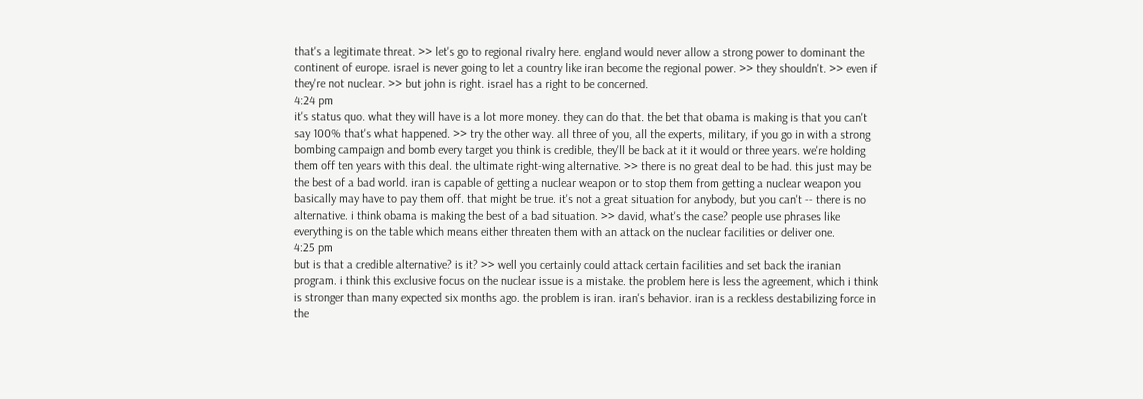that's a legitimate threat. >> let's go to regional rivalry here. england would never allow a strong power to dominant the continent of europe. israel is never going to let a country like iran become the regional power. >> they shouldn't. >> even if they're not nuclear. >> but john is right. israel has a right to be concerned.
4:24 pm
it's status quo. what they will have is a lot more money. they can do that. the bet that obama is making is that you can't say 100% that's what happened. >> try the other way. all three of you, all the experts, military, if you go in with a strong bombing campaign and bomb every target you think is credible, they'll be back at it it would or three years. we're holding them off ten years with this deal. the ultimate right-wing alternative. >> there is no great deal to be had. this just may be the best of a bad world. iran is capable of getting a nuclear weapon or to stop them from getting a nuclear weapon you basically may have to pay them off. that might be true. it's not a great situation for anybody, but you can't -- there is no alternative. i think obama is making the best of a bad situation. >> david, what's the case? people use phrases like everything is on the table which means either threaten them with an attack on the nuclear facilities or deliver one.
4:25 pm
but is that a credible alternative? is it? >> well you certainly could attack certain facilities and set back the iranian program. i think this exclusive focus on the nuclear issue is a mistake. the problem here is less the agreement, which i think is stronger than many expected six months ago. the problem is iran. iran's behavior. iran is a reckless destabilizing force in the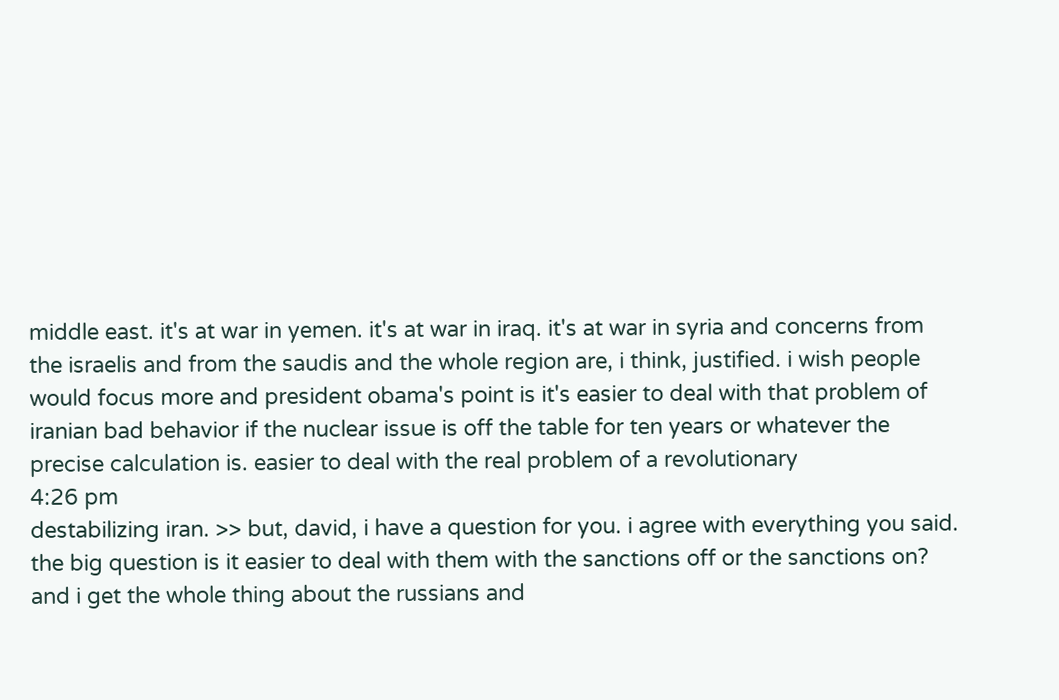middle east. it's at war in yemen. it's at war in iraq. it's at war in syria and concerns from the israelis and from the saudis and the whole region are, i think, justified. i wish people would focus more and president obama's point is it's easier to deal with that problem of iranian bad behavior if the nuclear issue is off the table for ten years or whatever the precise calculation is. easier to deal with the real problem of a revolutionary
4:26 pm
destabilizing iran. >> but, david, i have a question for you. i agree with everything you said. the big question is it easier to deal with them with the sanctions off or the sanctions on? and i get the whole thing about the russians and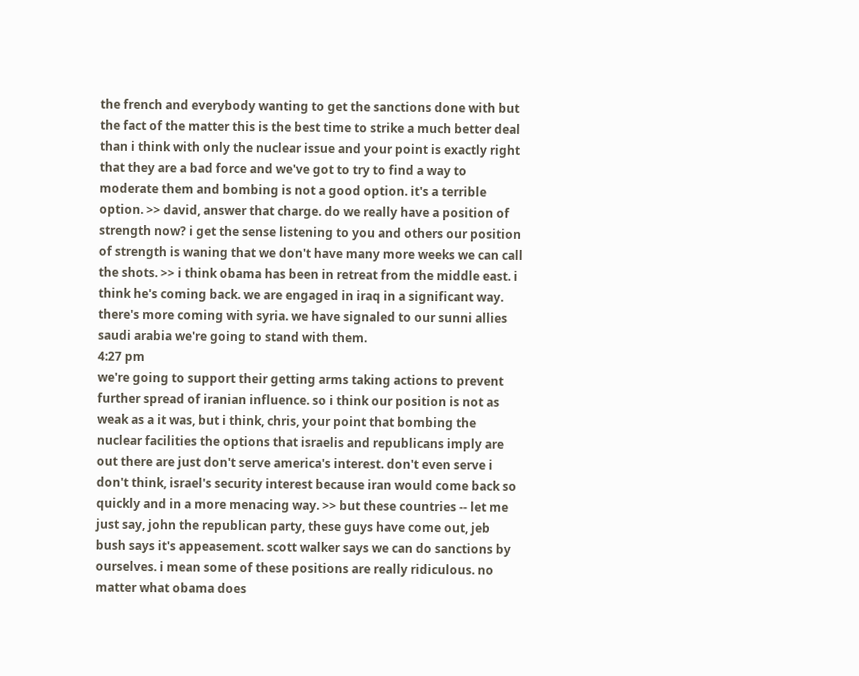the french and everybody wanting to get the sanctions done with but the fact of the matter this is the best time to strike a much better deal than i think with only the nuclear issue and your point is exactly right that they are a bad force and we've got to try to find a way to moderate them and bombing is not a good option. it's a terrible option. >> david, answer that charge. do we really have a position of strength now? i get the sense listening to you and others our position of strength is waning that we don't have many more weeks we can call the shots. >> i think obama has been in retreat from the middle east. i think he's coming back. we are engaged in iraq in a significant way. there's more coming with syria. we have signaled to our sunni allies saudi arabia we're going to stand with them.
4:27 pm
we're going to support their getting arms taking actions to prevent further spread of iranian influence. so i think our position is not as weak as a it was, but i think, chris, your point that bombing the nuclear facilities the options that israelis and republicans imply are out there are just don't serve america's interest. don't even serve i don't think, israel's security interest because iran would come back so quickly and in a more menacing way. >> but these countries -- let me just say, john the republican party, these guys have come out, jeb bush says it's appeasement. scott walker says we can do sanctions by ourselves. i mean some of these positions are really ridiculous. no matter what obama does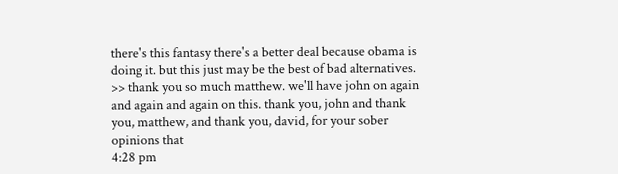there's this fantasy there's a better deal because obama is doing it. but this just may be the best of bad alternatives. >> thank you so much matthew. we'll have john on again and again and again on this. thank you, john and thank you, matthew, and thank you, david, for your sober opinions that
4:28 pm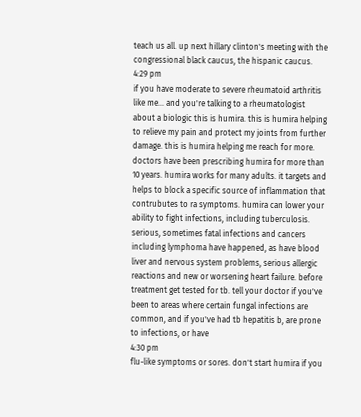teach us all. up next hillary clinton's meeting with the congressional black caucus, the hispanic caucus.
4:29 pm
if you have moderate to severe rheumatoid arthritis like me... and you're talking to a rheumatologist about a biologic this is humira. this is humira helping to relieve my pain and protect my joints from further damage. this is humira helping me reach for more. doctors have been prescribing humira for more than 10 years. humira works for many adults. it targets and helps to block a specific source of inflammation that contrubutes to ra symptoms. humira can lower your ability to fight infections, including tuberculosis. serious, sometimes fatal infections and cancers including lymphoma have happened, as have blood liver and nervous system problems, serious allergic reactions and new or worsening heart failure. before treatment get tested for tb. tell your doctor if you've been to areas where certain fungal infections are common, and if you've had tb hepatitis b, are prone to infections, or have
4:30 pm
flu-like symptoms or sores. don't start humira if you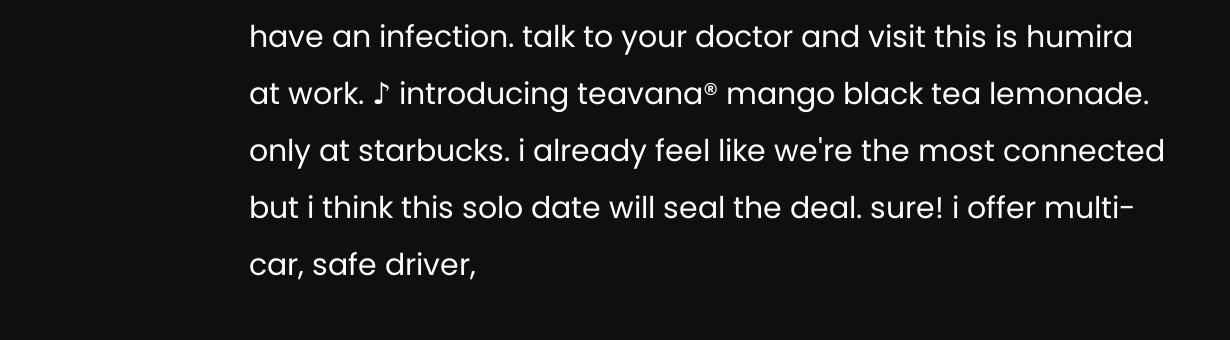have an infection. talk to your doctor and visit this is humira at work. ♪ introducing teavana® mango black tea lemonade. only at starbucks. i already feel like we're the most connected but i think this solo date will seal the deal. sure! i offer multi-car, safe driver,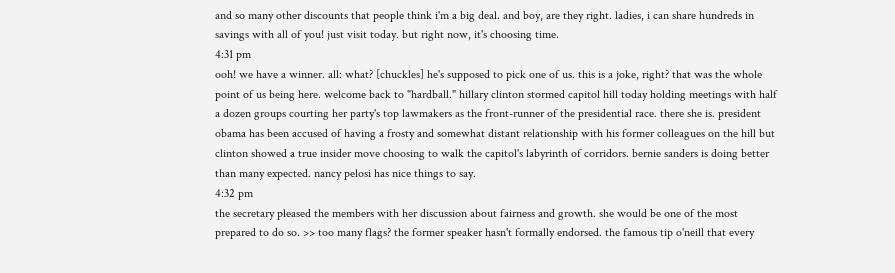and so many other discounts that people think i'm a big deal. and boy, are they right. ladies, i can share hundreds in savings with all of you! just visit today. but right now, it's choosing time.
4:31 pm
ooh! we have a winner. all: what? [chuckles] he's supposed to pick one of us. this is a joke, right? that was the whole point of us being here. welcome back to "hardball." hillary clinton stormed capitol hill today holding meetings with half a dozen groups courting her party's top lawmakers as the front-runner of the presidential race. there she is. president obama has been accused of having a frosty and somewhat distant relationship with his former colleagues on the hill but clinton showed a true insider move choosing to walk the capitol's labyrinth of corridors. bernie sanders is doing better than many expected. nancy pelosi has nice things to say.
4:32 pm
the secretary pleased the members with her discussion about fairness and growth. she would be one of the most prepared to do so. >> too many flags? the former speaker hasn't formally endorsed. the famous tip o'neill that every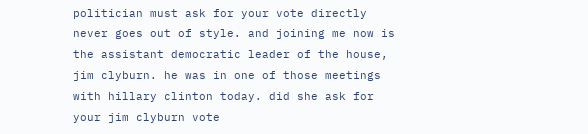politician must ask for your vote directly never goes out of style. and joining me now is the assistant democratic leader of the house, jim clyburn. he was in one of those meetings with hillary clinton today. did she ask for your jim clyburn vote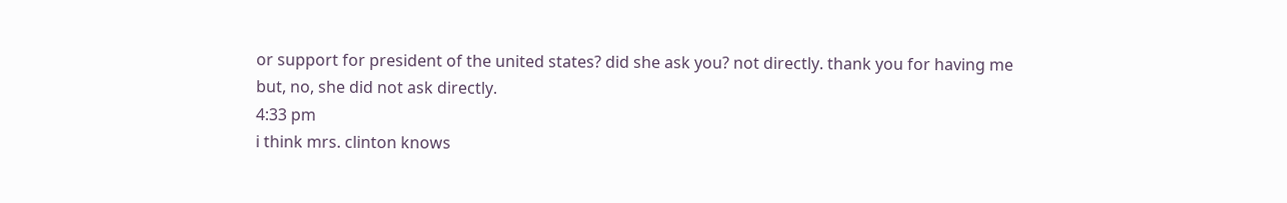or support for president of the united states? did she ask you? not directly. thank you for having me but, no, she did not ask directly.
4:33 pm
i think mrs. clinton knows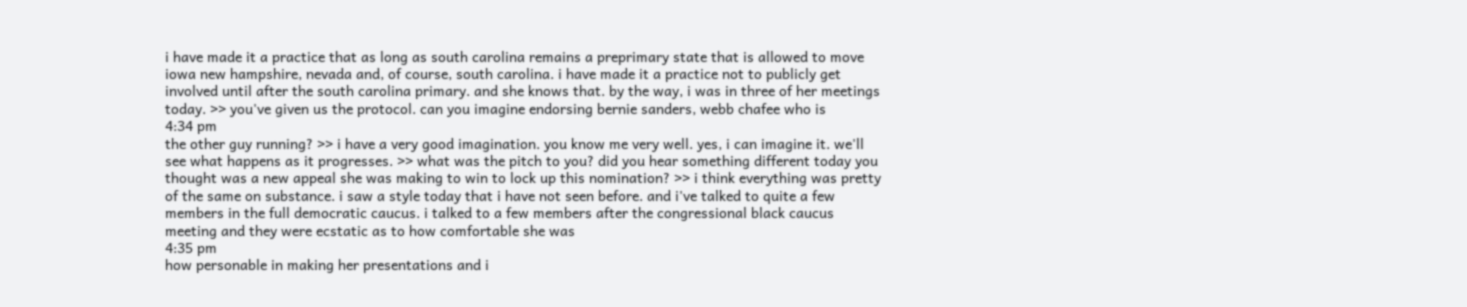i have made it a practice that as long as south carolina remains a preprimary state that is allowed to move iowa new hampshire, nevada and, of course, south carolina. i have made it a practice not to publicly get involved until after the south carolina primary. and she knows that. by the way, i was in three of her meetings today. >> you've given us the protocol. can you imagine endorsing bernie sanders, webb chafee who is
4:34 pm
the other guy running? >> i have a very good imagination. you know me very well. yes, i can imagine it. we'll see what happens as it progresses. >> what was the pitch to you? did you hear something different today you thought was a new appeal she was making to win to lock up this nomination? >> i think everything was pretty of the same on substance. i saw a style today that i have not seen before. and i've talked to quite a few members in the full democratic caucus. i talked to a few members after the congressional black caucus meeting and they were ecstatic as to how comfortable she was
4:35 pm
how personable in making her presentations and i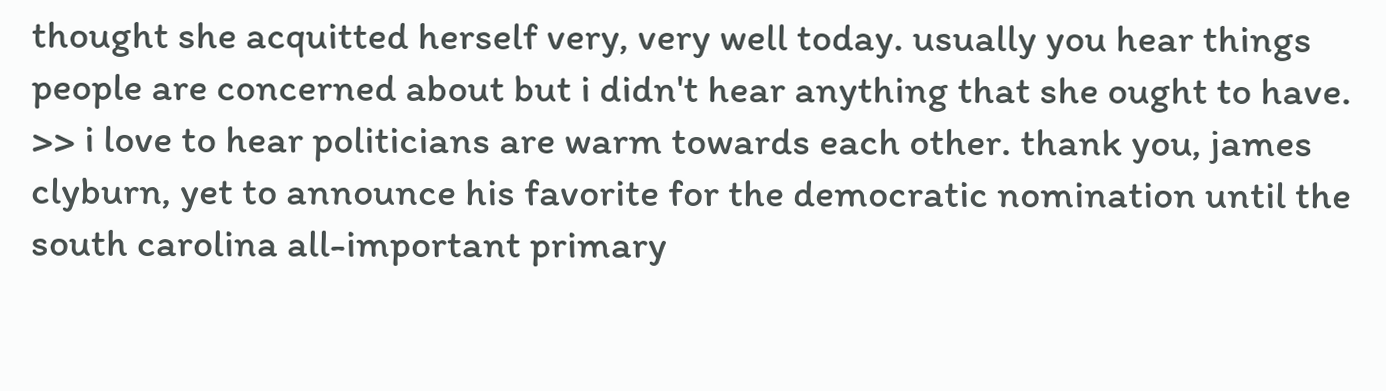thought she acquitted herself very, very well today. usually you hear things people are concerned about but i didn't hear anything that she ought to have. >> i love to hear politicians are warm towards each other. thank you, james clyburn, yet to announce his favorite for the democratic nomination until the south carolina all-important primary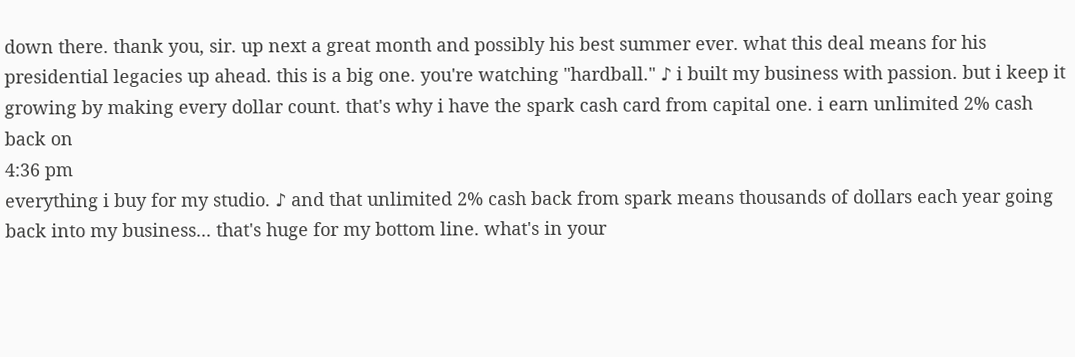down there. thank you, sir. up next a great month and possibly his best summer ever. what this deal means for his presidential legacies up ahead. this is a big one. you're watching "hardball." ♪ i built my business with passion. but i keep it growing by making every dollar count. that's why i have the spark cash card from capital one. i earn unlimited 2% cash back on
4:36 pm
everything i buy for my studio. ♪ and that unlimited 2% cash back from spark means thousands of dollars each year going back into my business... that's huge for my bottom line. what's in your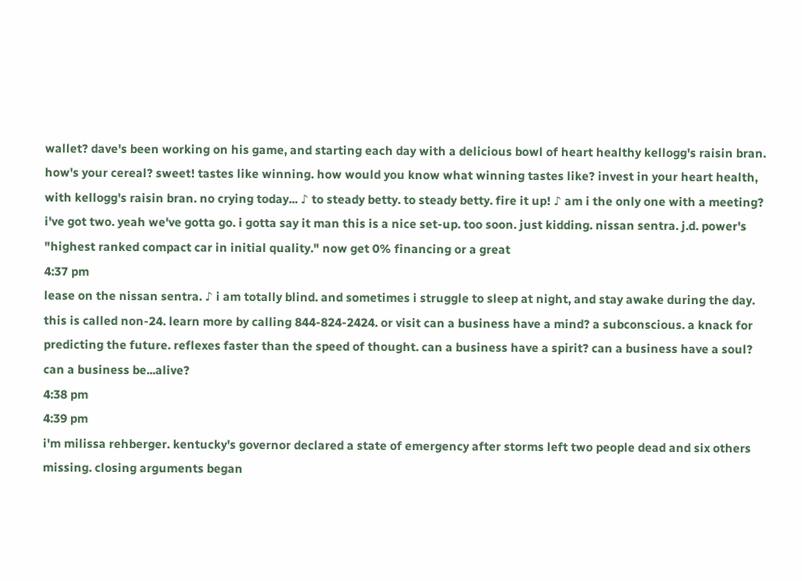wallet? dave's been working on his game, and starting each day with a delicious bowl of heart healthy kellogg's raisin bran. how's your cereal? sweet! tastes like winning. how would you know what winning tastes like? invest in your heart health, with kellogg's raisin bran. no crying today... ♪ to steady betty. to steady betty. fire it up! ♪ am i the only one with a meeting? i've got two. yeah we've gotta go. i gotta say it man this is a nice set-up. too soon. just kidding. nissan sentra. j.d. power's "highest ranked compact car in initial quality." now get 0% financing or a great
4:37 pm
lease on the nissan sentra. ♪ i am totally blind. and sometimes i struggle to sleep at night, and stay awake during the day. this is called non-24. learn more by calling 844-824-2424. or visit can a business have a mind? a subconscious. a knack for predicting the future. reflexes faster than the speed of thought. can a business have a spirit? can a business have a soul? can a business be...alive?
4:38 pm
4:39 pm
i'm milissa rehberger. kentucky's governor declared a state of emergency after storms left two people dead and six others missing. closing arguments began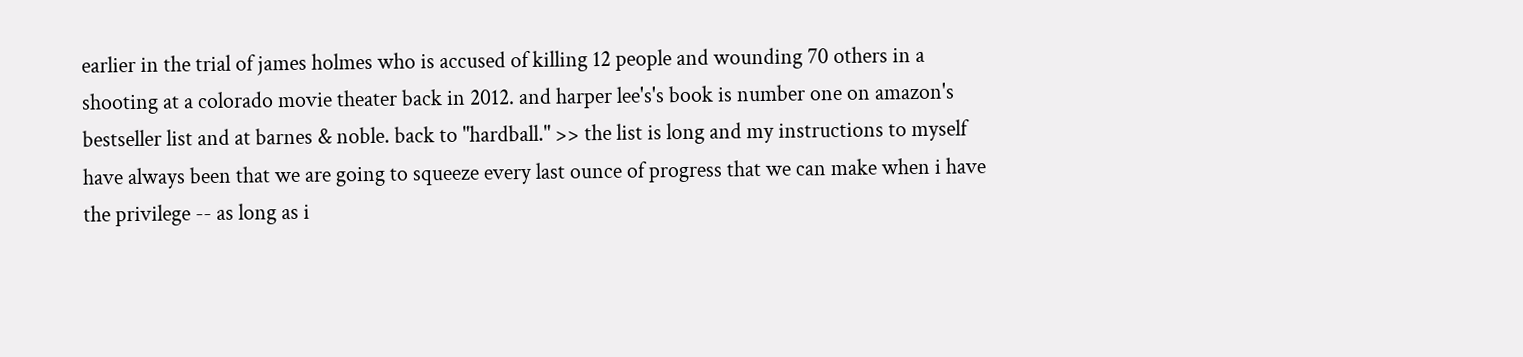earlier in the trial of james holmes who is accused of killing 12 people and wounding 70 others in a shooting at a colorado movie theater back in 2012. and harper lee's's book is number one on amazon's bestseller list and at barnes & noble. back to "hardball." >> the list is long and my instructions to myself have always been that we are going to squeeze every last ounce of progress that we can make when i have the privilege -- as long as i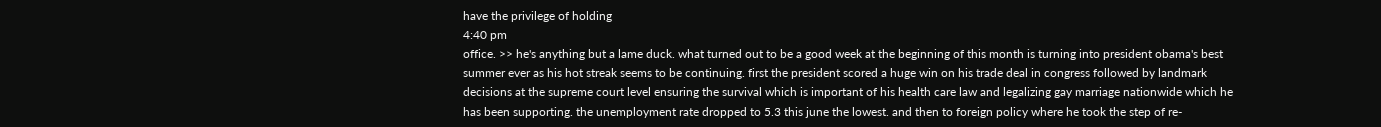have the privilege of holding
4:40 pm
office. >> he's anything but a lame duck. what turned out to be a good week at the beginning of this month is turning into president obama's best summer ever as his hot streak seems to be continuing. first the president scored a huge win on his trade deal in congress followed by landmark decisions at the supreme court level ensuring the survival which is important of his health care law and legalizing gay marriage nationwide which he has been supporting. the unemployment rate dropped to 5.3 this june the lowest. and then to foreign policy where he took the step of re-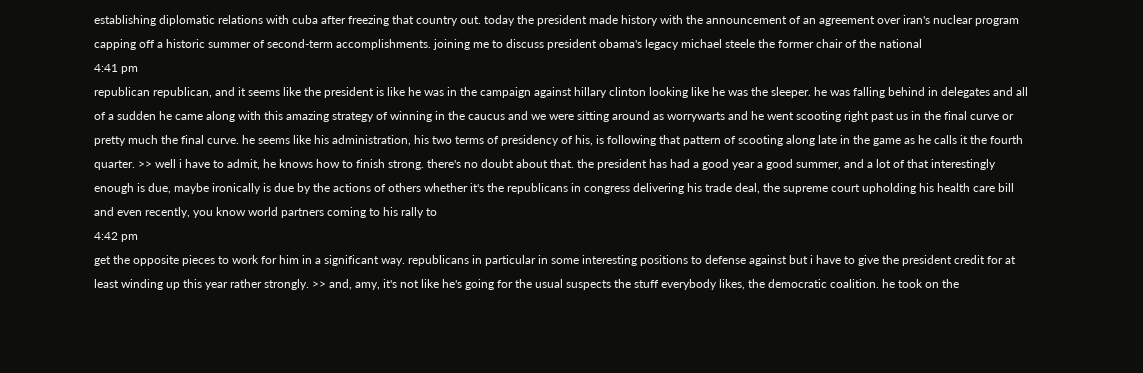establishing diplomatic relations with cuba after freezing that country out. today the president made history with the announcement of an agreement over iran's nuclear program capping off a historic summer of second-term accomplishments. joining me to discuss president obama's legacy michael steele the former chair of the national
4:41 pm
republican republican, and it seems like the president is like he was in the campaign against hillary clinton looking like he was the sleeper. he was falling behind in delegates and all of a sudden he came along with this amazing strategy of winning in the caucus and we were sitting around as worrywarts and he went scooting right past us in the final curve or pretty much the final curve. he seems like his administration, his two terms of presidency of his, is following that pattern of scooting along late in the game as he calls it the fourth quarter. >> well i have to admit, he knows how to finish strong. there's no doubt about that. the president has had a good year a good summer, and a lot of that interestingly enough is due, maybe ironically is due by the actions of others whether it's the republicans in congress delivering his trade deal, the supreme court upholding his health care bill and even recently, you know world partners coming to his rally to
4:42 pm
get the opposite pieces to work for him in a significant way. republicans in particular in some interesting positions to defense against but i have to give the president credit for at least winding up this year rather strongly. >> and, amy, it's not like he's going for the usual suspects the stuff everybody likes, the democratic coalition. he took on the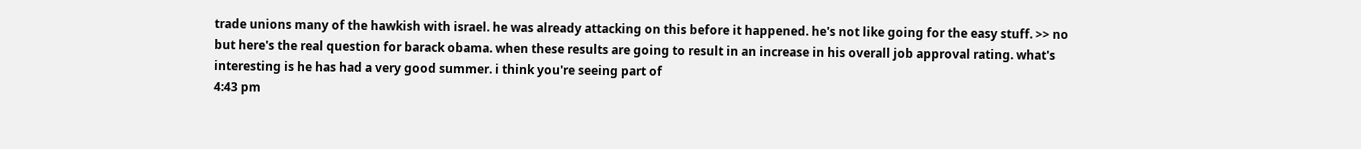trade unions many of the hawkish with israel. he was already attacking on this before it happened. he's not like going for the easy stuff. >> no but here's the real question for barack obama. when these results are going to result in an increase in his overall job approval rating. what's interesting is he has had a very good summer. i think you're seeing part of
4:43 pm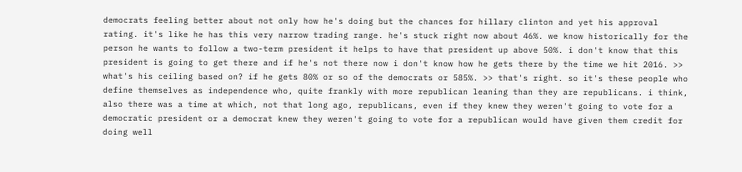democrats feeling better about not only how he's doing but the chances for hillary clinton and yet his approval rating. it's like he has this very narrow trading range. he's stuck right now about 46%. we know historically for the person he wants to follow a two-term president it helps to have that president up above 50%. i don't know that this president is going to get there and if he's not there now i don't know how he gets there by the time we hit 2016. >> what's his ceiling based on? if he gets 80% or so of the democrats or 585%. >> that's right. so it's these people who define themselves as independence who, quite frankly with more republican leaning than they are republicans. i think, also there was a time at which, not that long ago, republicans, even if they knew they weren't going to vote for a democratic president or a democrat knew they weren't going to vote for a republican would have given them credit for doing well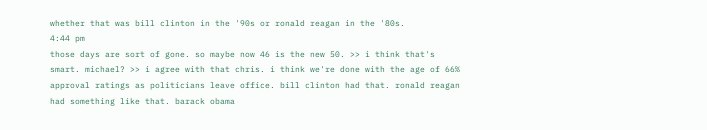whether that was bill clinton in the '90s or ronald reagan in the '80s.
4:44 pm
those days are sort of gone. so maybe now 46 is the new 50. >> i think that's smart. michael? >> i agree with that chris. i think we're done with the age of 66% approval ratings as politicians leave office. bill clinton had that. ronald reagan had something like that. barack obama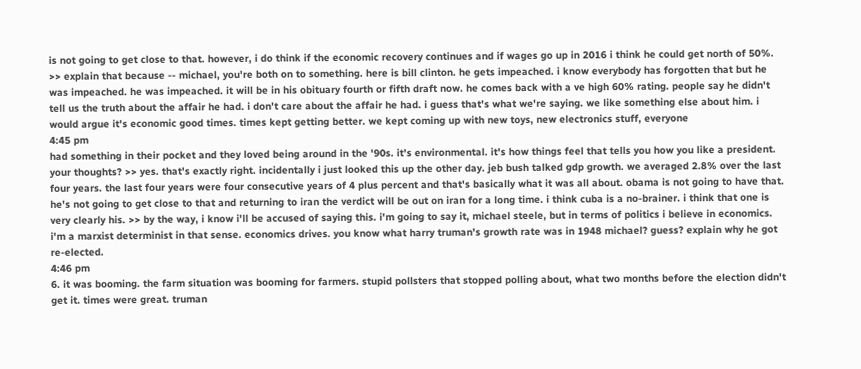is not going to get close to that. however, i do think if the economic recovery continues and if wages go up in 2016 i think he could get north of 50%. >> explain that because -- michael, you're both on to something. here is bill clinton. he gets impeached. i know everybody has forgotten that but he was impeached. he was impeached. it will be in his obituary fourth or fifth draft now. he comes back with a ve high 60% rating. people say he didn't tell us the truth about the affair he had. i don't care about the affair he had. i guess that's what we're saying. we like something else about him. i would argue it's economic good times. times kept getting better. we kept coming up with new toys, new electronics stuff, everyone
4:45 pm
had something in their pocket and they loved being around in the '90s. it's environmental. it's how things feel that tells you how you like a president. your thoughts? >> yes. that's exactly right. incidentally i just looked this up the other day. jeb bush talked gdp growth. we averaged 2.8% over the last four years. the last four years were four consecutive years of 4 plus percent and that's basically what it was all about. obama is not going to have that. he's not going to get close to that and returning to iran the verdict will be out on iran for a long time. i think cuba is a no-brainer. i think that one is very clearly his. >> by the way, i know i'll be accused of saying this. i'm going to say it, michael steele, but in terms of politics i believe in economics. i'm a marxist determinist in that sense. economics drives. you know what harry truman's growth rate was in 1948 michael? guess? explain why he got re-elected.
4:46 pm
6. it was booming. the farm situation was booming for farmers. stupid pollsters that stopped polling about, what two months before the election didn't get it. times were great. truman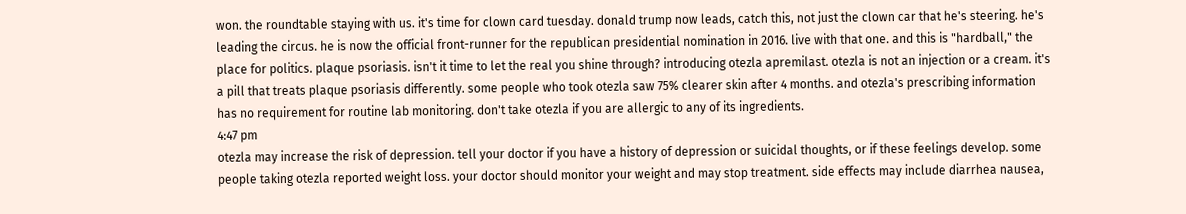won. the roundtable staying with us. it's time for clown card tuesday. donald trump now leads, catch this, not just the clown car that he's steering. he's leading the circus. he is now the official front-runner for the republican presidential nomination in 2016. live with that one. and this is "hardball," the place for politics. plaque psoriasis. isn't it time to let the real you shine through? introducing otezla apremilast. otezla is not an injection or a cream. it's a pill that treats plaque psoriasis differently. some people who took otezla saw 75% clearer skin after 4 months. and otezla's prescribing information has no requirement for routine lab monitoring. don't take otezla if you are allergic to any of its ingredients.
4:47 pm
otezla may increase the risk of depression. tell your doctor if you have a history of depression or suicidal thoughts, or if these feelings develop. some people taking otezla reported weight loss. your doctor should monitor your weight and may stop treatment. side effects may include diarrhea nausea,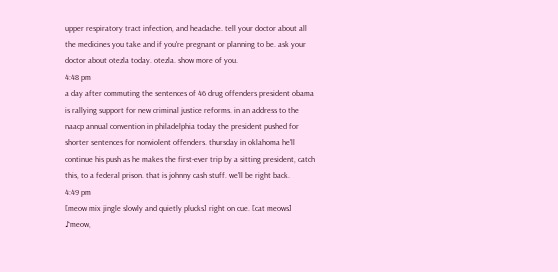upper respiratory tract infection, and headache. tell your doctor about all the medicines you take and if you're pregnant or planning to be. ask your doctor about otezla today. otezla. show more of you.
4:48 pm
a day after commuting the sentences of 46 drug offenders president obama is rallying support for new criminal justice reforms. in an address to the naacp annual convention in philadelphia today the president pushed for shorter sentences for nonviolent offenders. thursday in oklahoma he'll continue his push as he makes the first-ever trip by a sitting president, catch this, to a federal prison. that is johnny cash stuff. we'll be right back.
4:49 pm
[meow mix jingle slowly and quietly plucks] right on cue. [cat meows] ♪meow,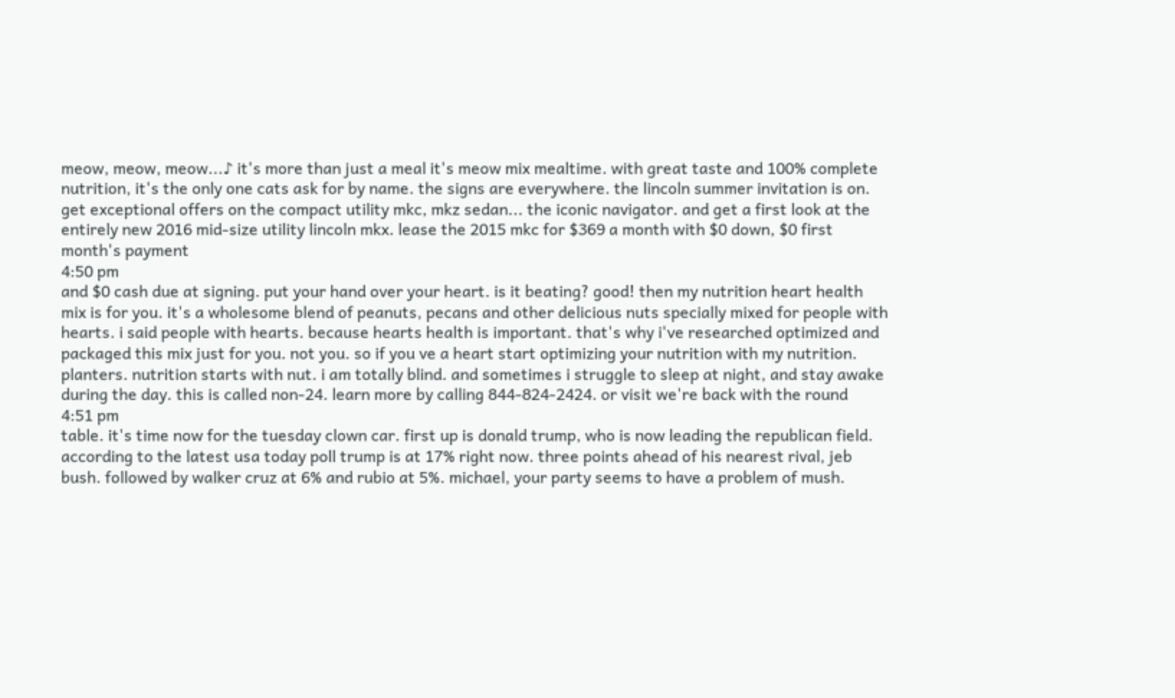meow, meow, meow...♪ it's more than just a meal it's meow mix mealtime. with great taste and 100% complete nutrition, it's the only one cats ask for by name. the signs are everywhere. the lincoln summer invitation is on. get exceptional offers on the compact utility mkc, mkz sedan... the iconic navigator. and get a first look at the entirely new 2016 mid-size utility lincoln mkx. lease the 2015 mkc for $369 a month with $0 down, $0 first month's payment
4:50 pm
and $0 cash due at signing. put your hand over your heart. is it beating? good! then my nutrition heart health mix is for you. it's a wholesome blend of peanuts, pecans and other delicious nuts specially mixed for people with hearts. i said people with hearts. because hearts health is important. that's why i've researched optimized and packaged this mix just for you. not you. so if you ve a heart start optimizing your nutrition with my nutrition. planters. nutrition starts with nut. i am totally blind. and sometimes i struggle to sleep at night, and stay awake during the day. this is called non-24. learn more by calling 844-824-2424. or visit we're back with the round
4:51 pm
table. it's time now for the tuesday clown car. first up is donald trump, who is now leading the republican field. according to the latest usa today poll trump is at 17% right now. three points ahead of his nearest rival, jeb bush. followed by walker cruz at 6% and rubio at 5%. michael, your party seems to have a problem of mush.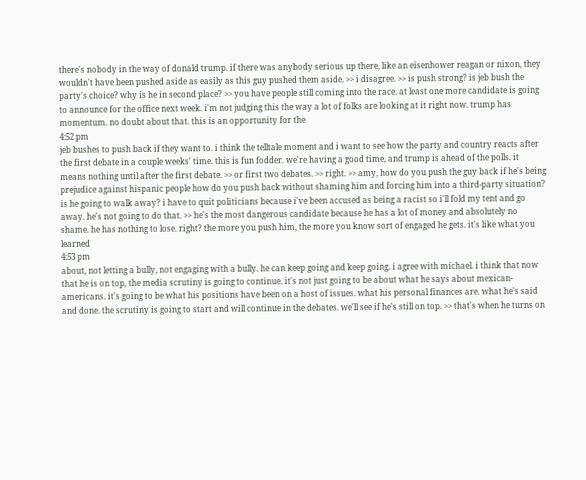there's nobody in the way of donald trump. if there was anybody serious up there, like an eisenhower reagan or nixon, they wouldn't have been pushed aside as easily as this guy pushed them aside. >> i disagree. >> is push strong? is jeb bush the party's choice? why is he in second place? >> you have people still coming into the race. at least one more candidate is going to announce for the office next week. i'm not judging this the way a lot of folks are looking at it right now. trump has momentum. no doubt about that. this is an opportunity for the
4:52 pm
jeb bushes to push back if they want to. i think the telltale moment and i want to see how the party and country reacts after the first debate in a couple weeks' time. this is fun fodder. we're having a good time, and trump is ahead of the polls. it means nothing until after the first debate. >> or first two debates. >> right. >> amy, how do you push the guy back if he's being prejudice against hispanic people how do you push back without shaming him and forcing him into a third-party situation? is he going to walk away? i have to quit politicians because i've been accused as being a racist so i'll fold my tent and go away. he's not going to do that. >> he's the most dangerous candidate because he has a lot of money and absolutely no shame. he has nothing to lose. right? the more you push him, the more you know sort of engaged he gets. it's like what you learned
4:53 pm
about, not letting a bully, not engaging with a bully. he can keep going and keep going. i agree with michael. i think that now that he is on top, the media scrutiny is going to continue. it's not just going to be about what he says about mexican-americans. it's going to be what his positions have been on a host of issues. what his personal finances are. what he's said and done. the scrutiny is going to start and will continue in the debates. we'll see if he's still on top. >> that's when he turns on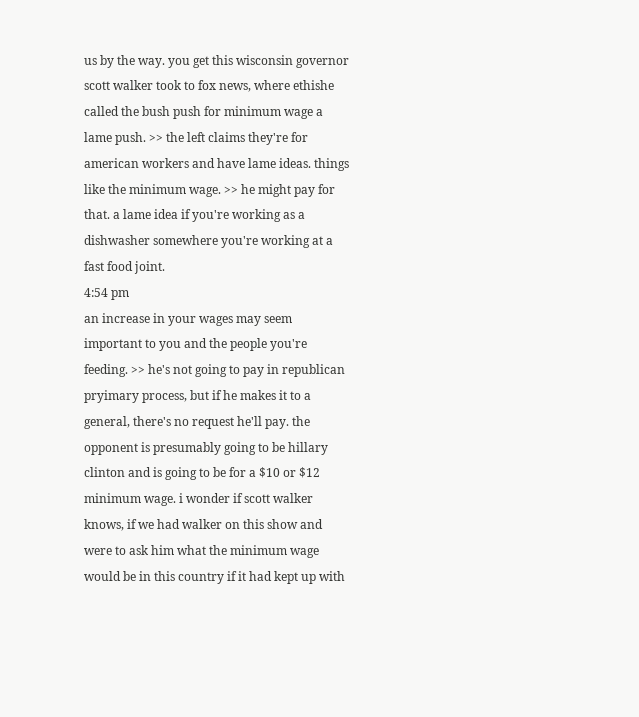us by the way. you get this wisconsin governor scott walker took to fox news, where ethishe called the bush push for minimum wage a lame push. >> the left claims they're for american workers and have lame ideas. things like the minimum wage. >> he might pay for that. a lame idea if you're working as a dishwasher somewhere you're working at a fast food joint.
4:54 pm
an increase in your wages may seem important to you and the people you're feeding. >> he's not going to pay in republican pryimary process, but if he makes it to a general, there's no request he'll pay. the opponent is presumably going to be hillary clinton and is going to be for a $10 or $12 minimum wage. i wonder if scott walker knows, if we had walker on this show and were to ask him what the minimum wage would be in this country if it had kept up with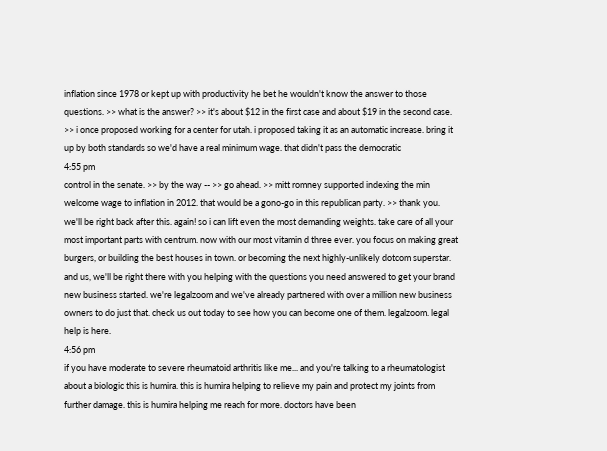inflation since 1978 or kept up with productivity he bet he wouldn't know the answer to those questions. >> what is the answer? >> it's about $12 in the first case and about $19 in the second case. >> i once proposed working for a center for utah. i proposed taking it as an automatic increase. bring it up by both standards so we'd have a real minimum wage. that didn't pass the democratic
4:55 pm
control in the senate. >> by the way -- >> go ahead. >> mitt romney supported indexing the min welcome wage to inflation in 2012. that would be a gono-go in this republican party. >> thank you. we'll be right back after this. again! so i can lift even the most demanding weights. take care of all your most important parts with centrum. now with our most vitamin d three ever. you focus on making great burgers, or building the best houses in town. or becoming the next highly-unlikely dotcom superstar. and us, we'll be right there with you helping with the questions you need answered to get your brand new business started. we're legalzoom and we've already partnered with over a million new business owners to do just that. check us out today to see how you can become one of them. legalzoom. legal help is here.
4:56 pm
if you have moderate to severe rheumatoid arthritis like me... and you're talking to a rheumatologist about a biologic this is humira. this is humira helping to relieve my pain and protect my joints from further damage. this is humira helping me reach for more. doctors have been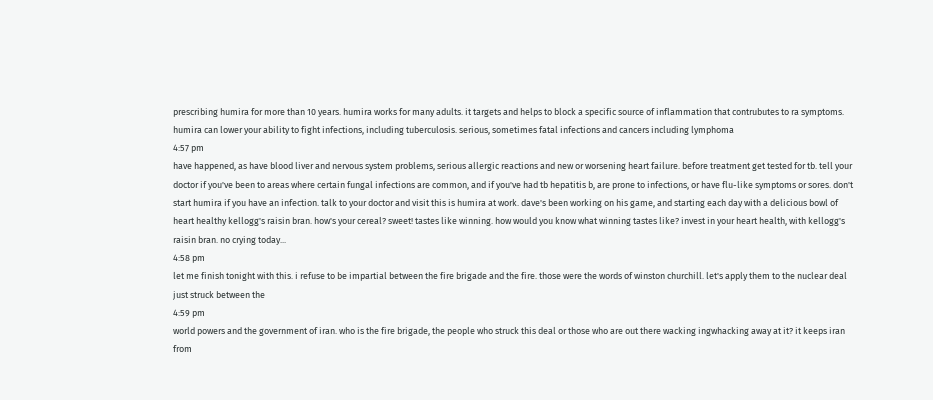prescribing humira for more than 10 years. humira works for many adults. it targets and helps to block a specific source of inflammation that contrubutes to ra symptoms. humira can lower your ability to fight infections, including tuberculosis. serious, sometimes fatal infections and cancers including lymphoma
4:57 pm
have happened, as have blood liver and nervous system problems, serious allergic reactions and new or worsening heart failure. before treatment get tested for tb. tell your doctor if you've been to areas where certain fungal infections are common, and if you've had tb hepatitis b, are prone to infections, or have flu-like symptoms or sores. don't start humira if you have an infection. talk to your doctor and visit this is humira at work. dave's been working on his game, and starting each day with a delicious bowl of heart healthy kellogg's raisin bran. how's your cereal? sweet! tastes like winning. how would you know what winning tastes like? invest in your heart health, with kellogg's raisin bran. no crying today...
4:58 pm
let me finish tonight with this. i refuse to be impartial between the fire brigade and the fire. those were the words of winston churchill. let's apply them to the nuclear deal just struck between the
4:59 pm
world powers and the government of iran. who is the fire brigade, the people who struck this deal or those who are out there wacking ingwhacking away at it? it keeps iran from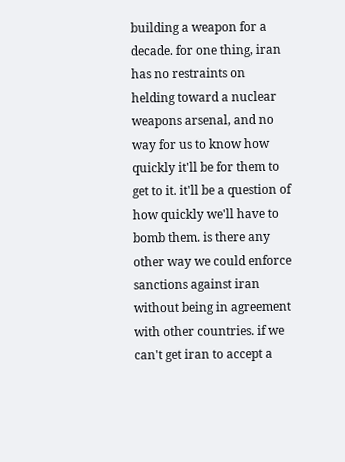building a weapon for a decade. for one thing, iran has no restraints on helding toward a nuclear weapons arsenal, and no way for us to know how quickly it'll be for them to get to it. it'll be a question of how quickly we'll have to bomb them. is there any other way we could enforce sanctions against iran without being in agreement with other countries. if we can't get iran to accept a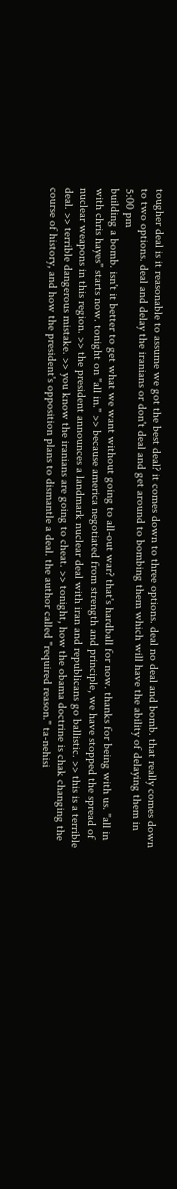tougher deal is it reasonable to assume we got the best deal? it comes down to three options. deal no deal and bomb. that really comes down to two options. deal and delay the iranians or don't deal and get around to bombing them which will have the ability of delaying them in
5:00 pm
building a bomb. isn't it better to get what we want without going to all-out war? that's hardball for now. thanks for being with us. "all in with chris hayes" starts now. tonight on "all in." >> because america negotiated from strength and principle, we have stopped the spread of nuclear weapons in this region. >> the president announces a landmark nuclear deal with iran and republicans go ballistic. >> this is a terrible deal. >> terrible dangerous mistake. >> you know the iranians are going to cheat. >> tonight, how the obama doctrine is chak changing the course of history, and how the president's opposition plans to dismantle a deal. the author called "required reason." ta-nehisi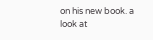on his new book. a look at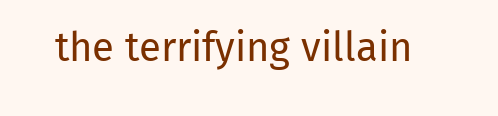the terrifying villain